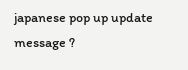japanese pop up update message ?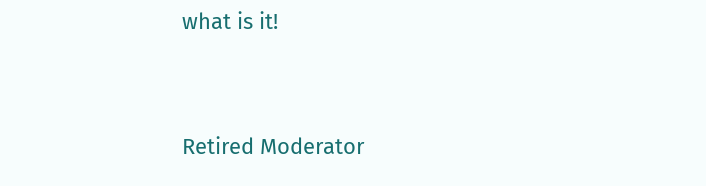what is it!


Retired Moderator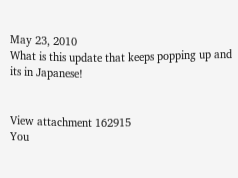May 23, 2010
What is this update that keeps popping up and its in Japanese!


View attachment 162915
You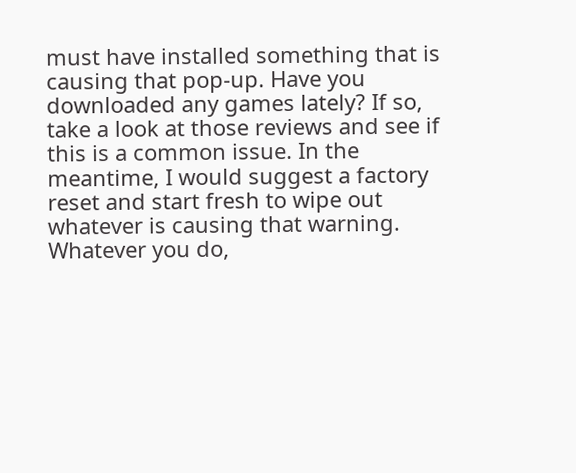must have installed something that is causing that pop-up. Have you downloaded any games lately? If so, take a look at those reviews and see if this is a common issue. In the meantime, I would suggest a factory reset and start fresh to wipe out whatever is causing that warning. Whatever you do,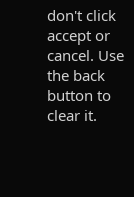don't click accept or cancel. Use the back button to clear it.